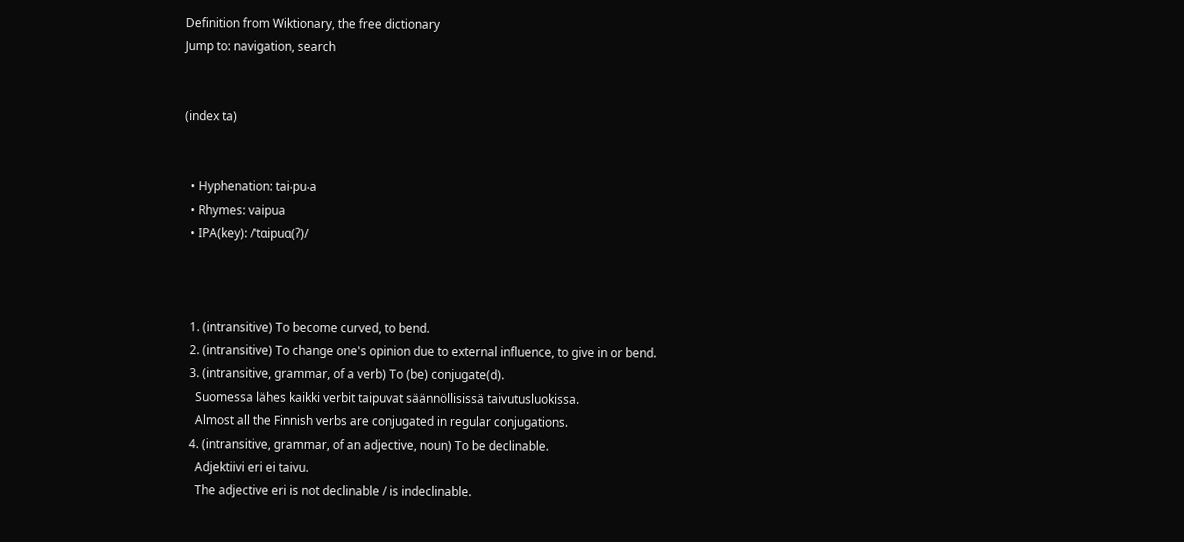Definition from Wiktionary, the free dictionary
Jump to: navigation, search


(index ta)


  • Hyphenation: tai‧pu‧a
  • Rhymes: vaipua
  • IPA(key): /ˈtɑipuɑ(ʔ)/



  1. (intransitive) To become curved, to bend.
  2. (intransitive) To change one's opinion due to external influence, to give in or bend.
  3. (intransitive, grammar, of a verb) To (be) conjugate(d).
    Suomessa lähes kaikki verbit taipuvat säännöllisissä taivutusluokissa.
    Almost all the Finnish verbs are conjugated in regular conjugations.
  4. (intransitive, grammar, of an adjective, noun) To be declinable.
    Adjektiivi eri ei taivu.
    The adjective eri is not declinable / is indeclinable.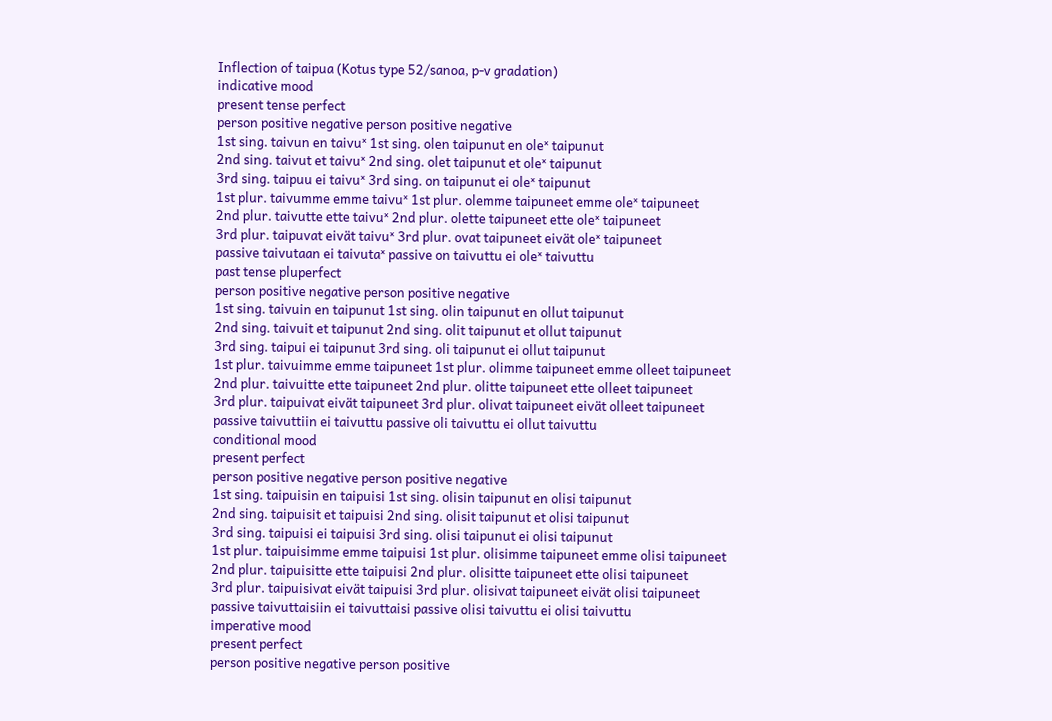Inflection of taipua (Kotus type 52/sanoa, p-v gradation)
indicative mood
present tense perfect
person positive negative person positive negative
1st sing. taivun en taivuˣ 1st sing. olen taipunut en oleˣ taipunut
2nd sing. taivut et taivuˣ 2nd sing. olet taipunut et oleˣ taipunut
3rd sing. taipuu ei taivuˣ 3rd sing. on taipunut ei oleˣ taipunut
1st plur. taivumme emme taivuˣ 1st plur. olemme taipuneet emme oleˣ taipuneet
2nd plur. taivutte ette taivuˣ 2nd plur. olette taipuneet ette oleˣ taipuneet
3rd plur. taipuvat eivät taivuˣ 3rd plur. ovat taipuneet eivät oleˣ taipuneet
passive taivutaan ei taivutaˣ passive on taivuttu ei oleˣ taivuttu
past tense pluperfect
person positive negative person positive negative
1st sing. taivuin en taipunut 1st sing. olin taipunut en ollut taipunut
2nd sing. taivuit et taipunut 2nd sing. olit taipunut et ollut taipunut
3rd sing. taipui ei taipunut 3rd sing. oli taipunut ei ollut taipunut
1st plur. taivuimme emme taipuneet 1st plur. olimme taipuneet emme olleet taipuneet
2nd plur. taivuitte ette taipuneet 2nd plur. olitte taipuneet ette olleet taipuneet
3rd plur. taipuivat eivät taipuneet 3rd plur. olivat taipuneet eivät olleet taipuneet
passive taivuttiin ei taivuttu passive oli taivuttu ei ollut taivuttu
conditional mood
present perfect
person positive negative person positive negative
1st sing. taipuisin en taipuisi 1st sing. olisin taipunut en olisi taipunut
2nd sing. taipuisit et taipuisi 2nd sing. olisit taipunut et olisi taipunut
3rd sing. taipuisi ei taipuisi 3rd sing. olisi taipunut ei olisi taipunut
1st plur. taipuisimme emme taipuisi 1st plur. olisimme taipuneet emme olisi taipuneet
2nd plur. taipuisitte ette taipuisi 2nd plur. olisitte taipuneet ette olisi taipuneet
3rd plur. taipuisivat eivät taipuisi 3rd plur. olisivat taipuneet eivät olisi taipuneet
passive taivuttaisiin ei taivuttaisi passive olisi taivuttu ei olisi taivuttu
imperative mood
present perfect
person positive negative person positive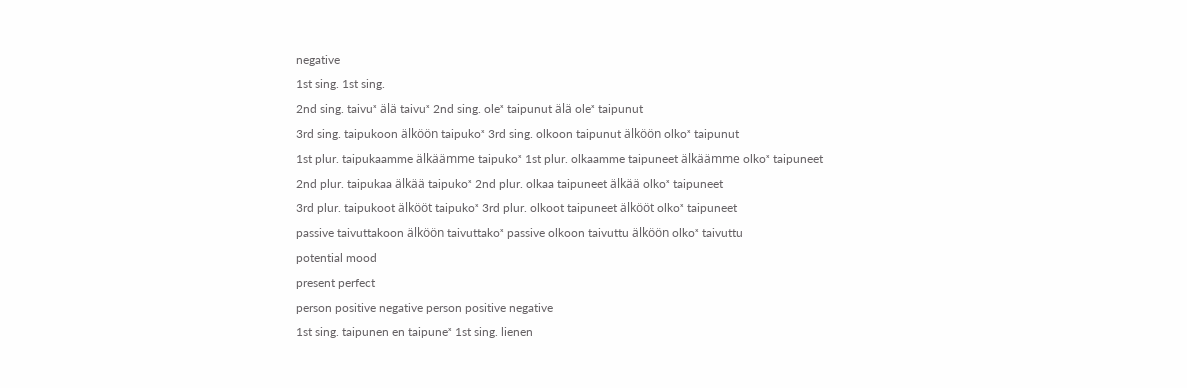negative
1st sing. 1st sing.
2nd sing. taivuˣ älä taivuˣ 2nd sing. oleˣ taipunut älä oleˣ taipunut
3rd sing. taipukoon älköön taipukoˣ 3rd sing. olkoon taipunut älköön olkoˣ taipunut
1st plur. taipukaamme älkäämme taipukoˣ 1st plur. olkaamme taipuneet älkäämme olkoˣ taipuneet
2nd plur. taipukaa älkää taipukoˣ 2nd plur. olkaa taipuneet älkää olkoˣ taipuneet
3rd plur. taipukoot älkööt taipukoˣ 3rd plur. olkoot taipuneet älkööt olkoˣ taipuneet
passive taivuttakoon älköön taivuttakoˣ passive olkoon taivuttu älköön olkoˣ taivuttu
potential mood
present perfect
person positive negative person positive negative
1st sing. taipunen en taipuneˣ 1st sing. lienen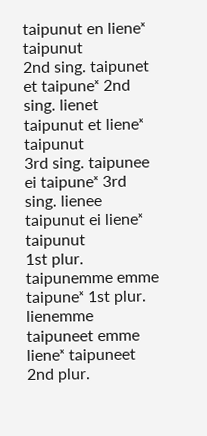taipunut en lieneˣ taipunut
2nd sing. taipunet et taipuneˣ 2nd sing. lienet taipunut et lieneˣ taipunut
3rd sing. taipunee ei taipuneˣ 3rd sing. lienee taipunut ei lieneˣ taipunut
1st plur. taipunemme emme taipuneˣ 1st plur. lienemme taipuneet emme lieneˣ taipuneet
2nd plur.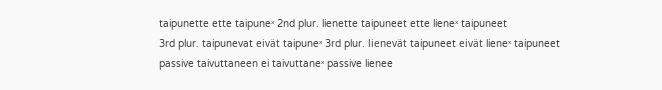taipunette ette taipuneˣ 2nd plur. lienette taipuneet ette lieneˣ taipuneet
3rd plur. taipunevat eivät taipuneˣ 3rd plur. lienevät taipuneet eivät lieneˣ taipuneet
passive taivuttaneen ei taivuttaneˣ passive lienee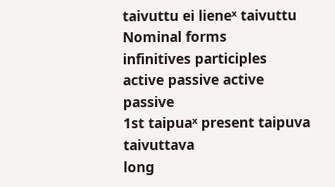taivuttu ei lieneˣ taivuttu
Nominal forms
infinitives participles
active passive active passive
1st taipuaˣ present taipuva taivuttava
long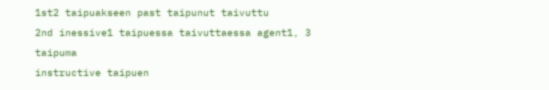1st2 taipuakseen past taipunut taivuttu
2nd inessive1 taipuessa taivuttaessa agent1, 3 taipuma
instructive taipuen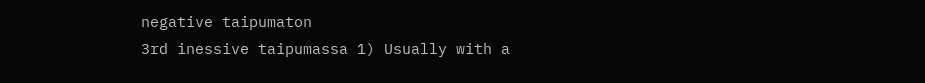negative taipumaton
3rd inessive taipumassa 1) Usually with a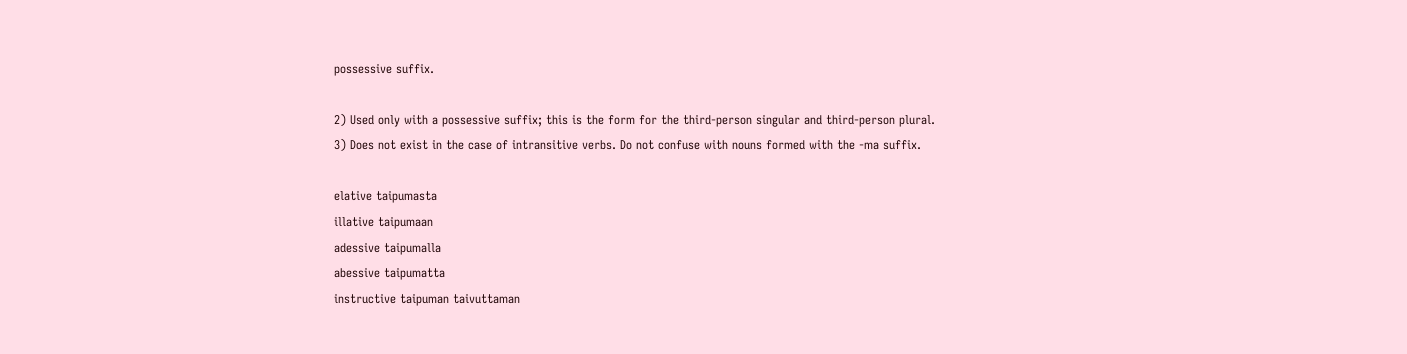possessive suffix.

2) Used only with a possessive suffix; this is the form for the third-person singular and third-person plural.
3) Does not exist in the case of intransitive verbs. Do not confuse with nouns formed with the -ma suffix.

elative taipumasta
illative taipumaan
adessive taipumalla
abessive taipumatta
instructive taipuman taivuttaman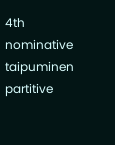4th nominative taipuminen
partitive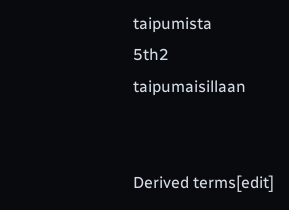taipumista
5th2 taipumaisillaan


Derived terms[edit]